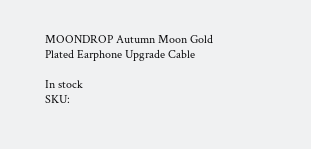MOONDROP Autumn Moon Gold Plated Earphone Upgrade Cable

In stock
SKU: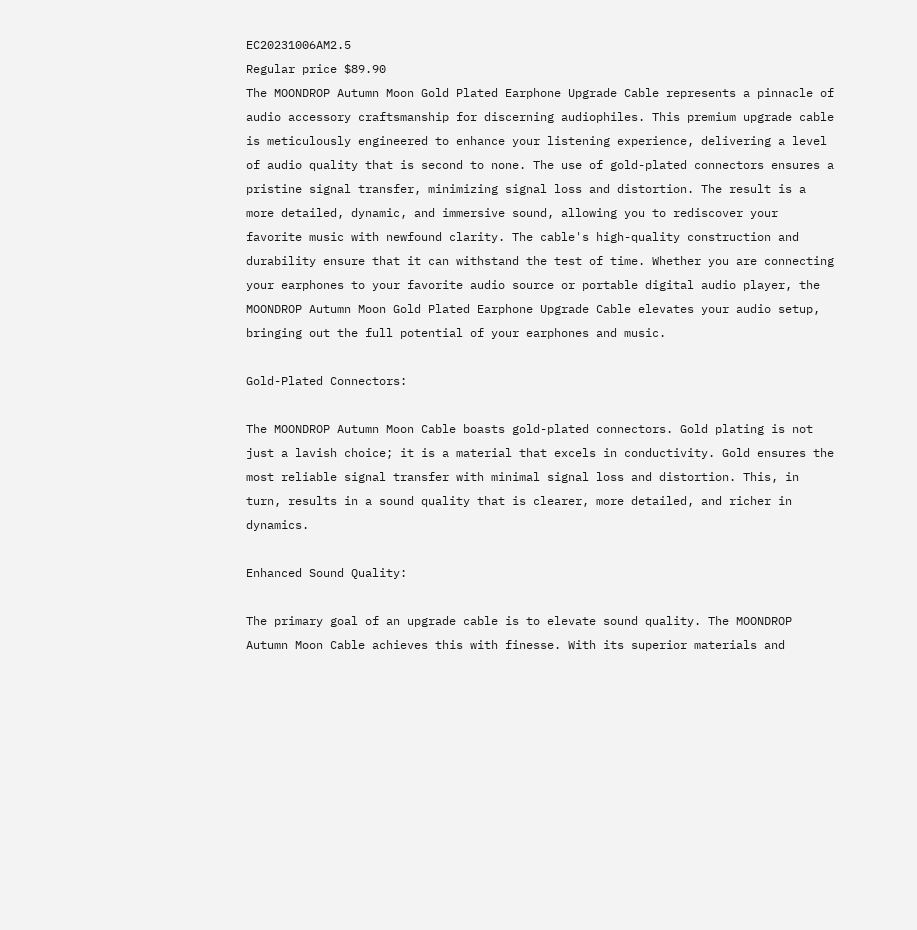EC20231006AM2.5
Regular price $89.90
The MOONDROP Autumn Moon Gold Plated Earphone Upgrade Cable represents a pinnacle of audio accessory craftsmanship for discerning audiophiles. This premium upgrade cable is meticulously engineered to enhance your listening experience, delivering a level of audio quality that is second to none. The use of gold-plated connectors ensures a pristine signal transfer, minimizing signal loss and distortion. The result is a more detailed, dynamic, and immersive sound, allowing you to rediscover your favorite music with newfound clarity. The cable's high-quality construction and durability ensure that it can withstand the test of time. Whether you are connecting your earphones to your favorite audio source or portable digital audio player, the MOONDROP Autumn Moon Gold Plated Earphone Upgrade Cable elevates your audio setup, bringing out the full potential of your earphones and music.

Gold-Plated Connectors:

The MOONDROP Autumn Moon Cable boasts gold-plated connectors. Gold plating is not just a lavish choice; it is a material that excels in conductivity. Gold ensures the most reliable signal transfer with minimal signal loss and distortion. This, in turn, results in a sound quality that is clearer, more detailed, and richer in dynamics.

Enhanced Sound Quality:

The primary goal of an upgrade cable is to elevate sound quality. The MOONDROP Autumn Moon Cable achieves this with finesse. With its superior materials and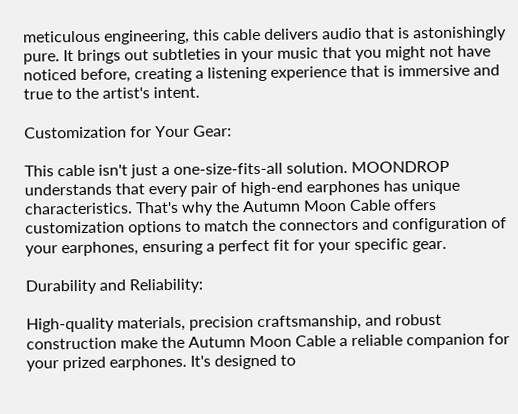meticulous engineering, this cable delivers audio that is astonishingly pure. It brings out subtleties in your music that you might not have noticed before, creating a listening experience that is immersive and true to the artist's intent.

Customization for Your Gear:

This cable isn't just a one-size-fits-all solution. MOONDROP understands that every pair of high-end earphones has unique characteristics. That's why the Autumn Moon Cable offers customization options to match the connectors and configuration of your earphones, ensuring a perfect fit for your specific gear.

Durability and Reliability:

High-quality materials, precision craftsmanship, and robust construction make the Autumn Moon Cable a reliable companion for your prized earphones. It's designed to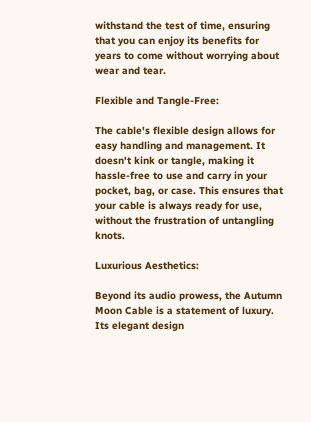withstand the test of time, ensuring that you can enjoy its benefits for years to come without worrying about wear and tear.

Flexible and Tangle-Free:

The cable's flexible design allows for easy handling and management. It doesn't kink or tangle, making it hassle-free to use and carry in your pocket, bag, or case. This ensures that your cable is always ready for use, without the frustration of untangling knots.

Luxurious Aesthetics:

Beyond its audio prowess, the Autumn Moon Cable is a statement of luxury. Its elegant design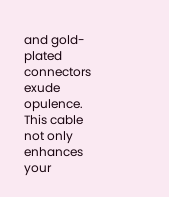and gold-plated connectors exude opulence. This cable not only enhances your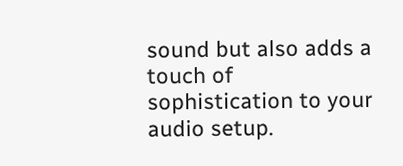sound but also adds a touch of sophistication to your audio setup.